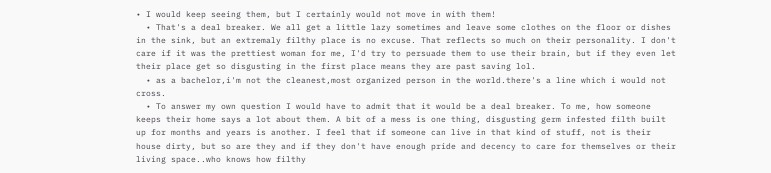• I would keep seeing them, but I certainly would not move in with them!
  • That's a deal breaker. We all get a little lazy sometimes and leave some clothes on the floor or dishes in the sink, but an extremaly filthy place is no excuse. That reflects so much on their personality. I don't care if it was the prettiest woman for me, I'd try to persuade them to use their brain, but if they even let their place get so disgusting in the first place means they are past saving lol.
  • as a bachelor,i'm not the cleanest,most organized person in the world.there's a line which i would not cross.
  • To answer my own question I would have to admit that it would be a deal breaker. To me, how someone keeps their home says a lot about them. A bit of a mess is one thing, disgusting germ infested filth built up for months and years is another. I feel that if someone can live in that kind of stuff, not is their house dirty, but so are they and if they don't have enough pride and decency to care for themselves or their living space..who knows how filthy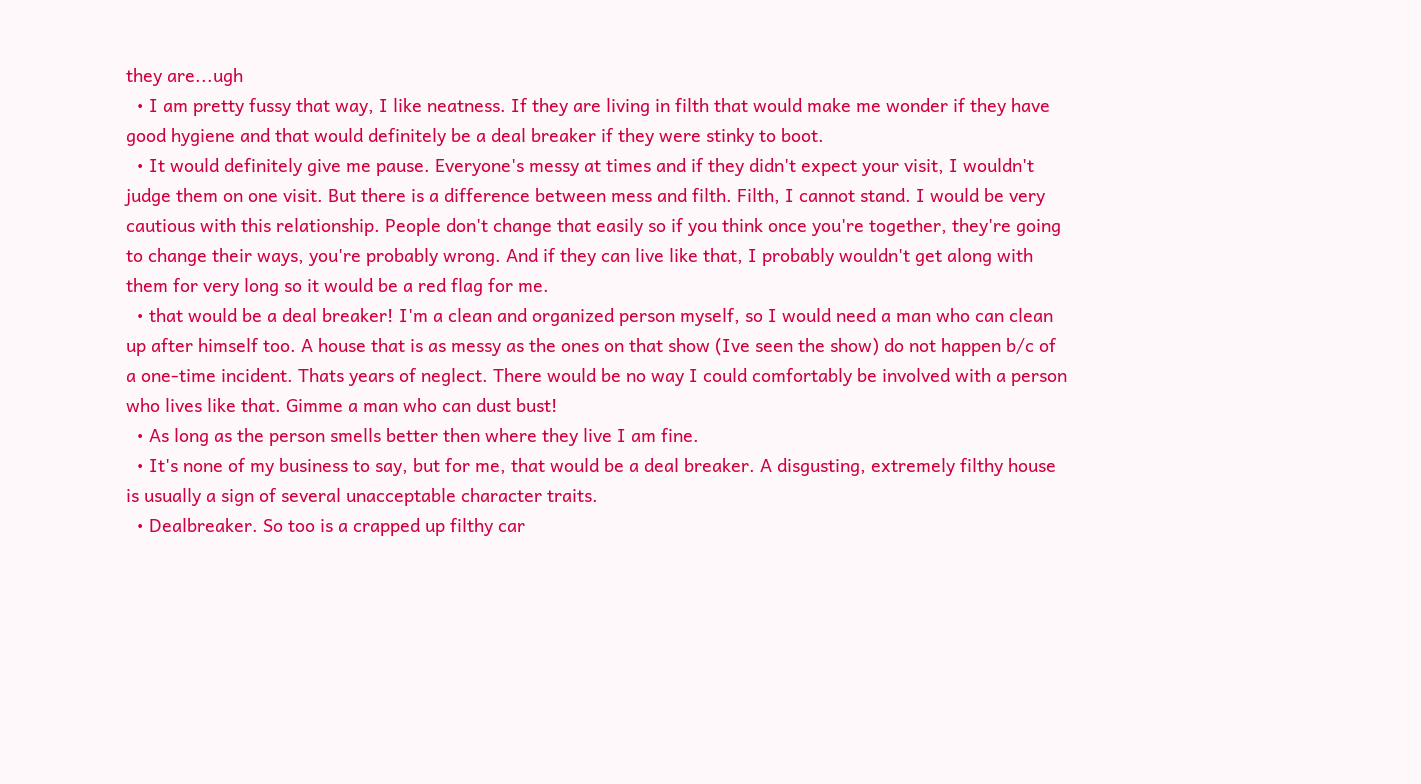they are...ugh
  • I am pretty fussy that way, I like neatness. If they are living in filth that would make me wonder if they have good hygiene and that would definitely be a deal breaker if they were stinky to boot.
  • It would definitely give me pause. Everyone's messy at times and if they didn't expect your visit, I wouldn't judge them on one visit. But there is a difference between mess and filth. Filth, I cannot stand. I would be very cautious with this relationship. People don't change that easily so if you think once you're together, they're going to change their ways, you're probably wrong. And if they can live like that, I probably wouldn't get along with them for very long so it would be a red flag for me.
  • that would be a deal breaker! I'm a clean and organized person myself, so I would need a man who can clean up after himself too. A house that is as messy as the ones on that show (Ive seen the show) do not happen b/c of a one-time incident. Thats years of neglect. There would be no way I could comfortably be involved with a person who lives like that. Gimme a man who can dust bust!
  • As long as the person smells better then where they live I am fine.
  • It's none of my business to say, but for me, that would be a deal breaker. A disgusting, extremely filthy house is usually a sign of several unacceptable character traits.
  • Dealbreaker. So too is a crapped up filthy car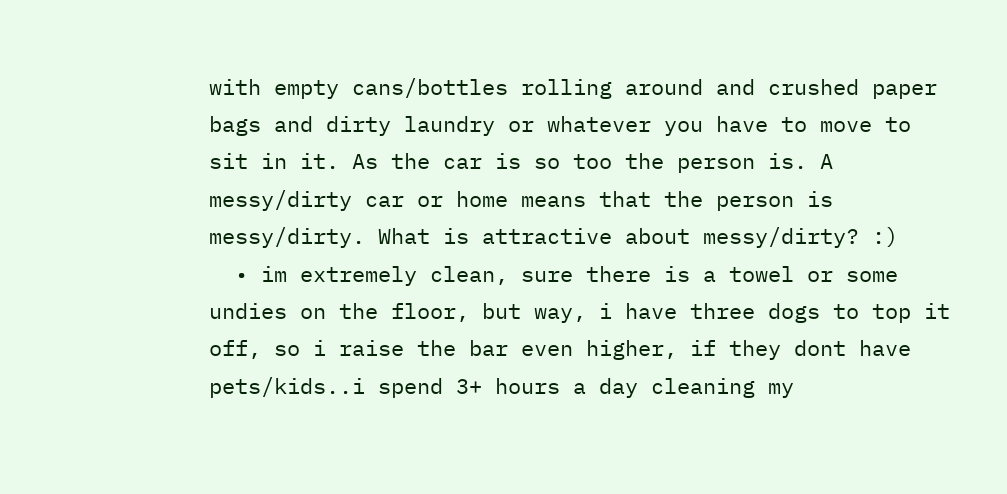with empty cans/bottles rolling around and crushed paper bags and dirty laundry or whatever you have to move to sit in it. As the car is so too the person is. A messy/dirty car or home means that the person is messy/dirty. What is attractive about messy/dirty? :)
  • im extremely clean, sure there is a towel or some undies on the floor, but way, i have three dogs to top it off, so i raise the bar even higher, if they dont have pets/kids..i spend 3+ hours a day cleaning my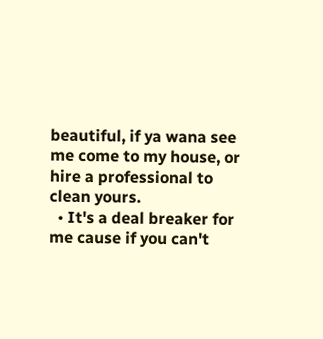beautiful, if ya wana see me come to my house, or hire a professional to clean yours.
  • It's a deal breaker for me cause if you can't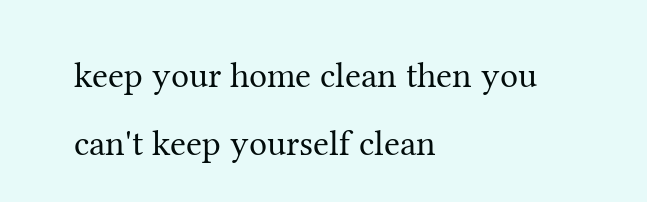keep your home clean then you can't keep yourself clean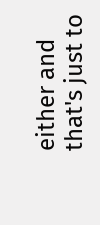either and that's just to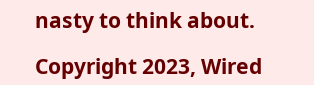nasty to think about.

Copyright 2023, Wired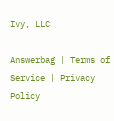Ivy, LLC

Answerbag | Terms of Service | Privacy Policy